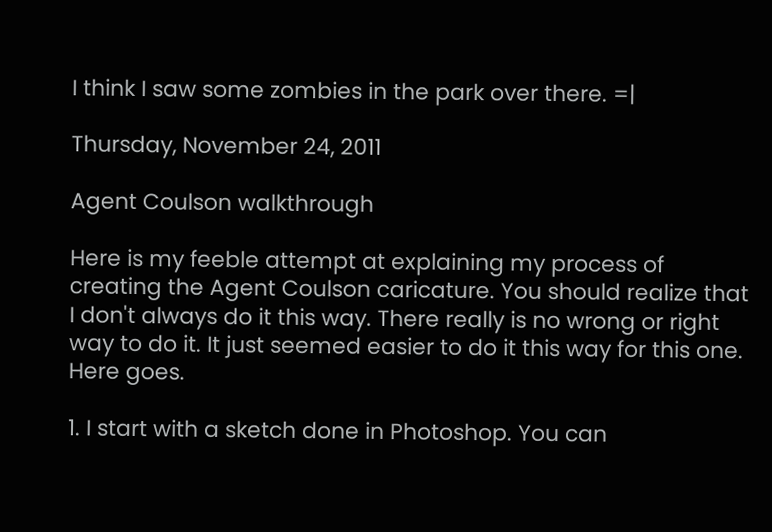I think I saw some zombies in the park over there. =|

Thursday, November 24, 2011

Agent Coulson walkthrough

Here is my feeble attempt at explaining my process of creating the Agent Coulson caricature. You should realize that I don't always do it this way. There really is no wrong or right way to do it. It just seemed easier to do it this way for this one. Here goes.

1. I start with a sketch done in Photoshop. You can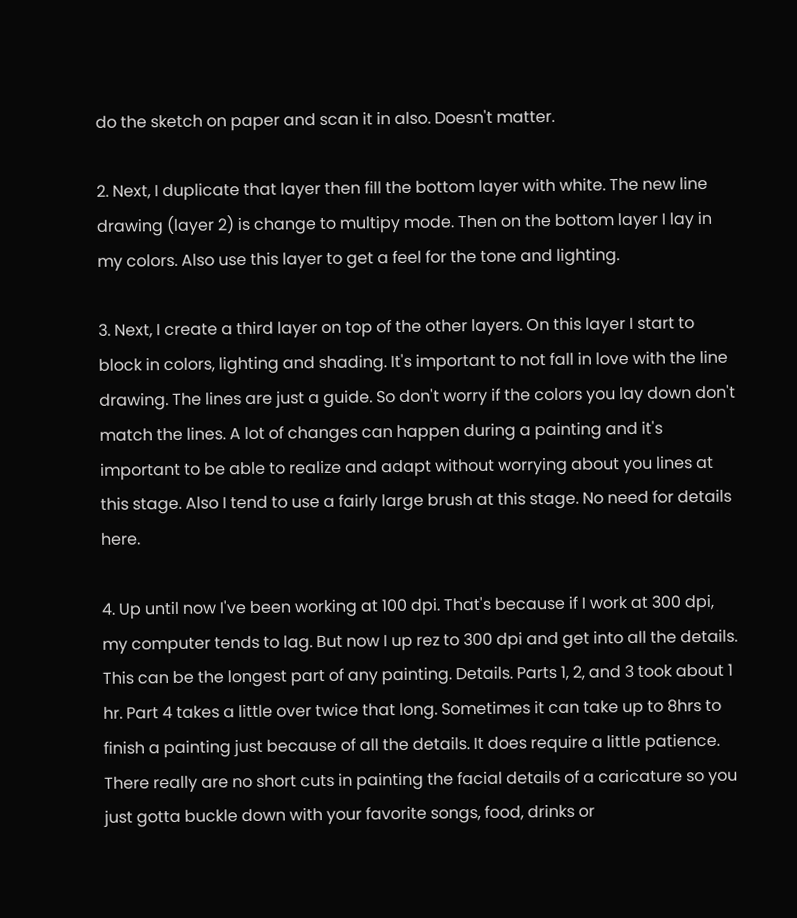do the sketch on paper and scan it in also. Doesn't matter.

2. Next, I duplicate that layer then fill the bottom layer with white. The new line drawing (layer 2) is change to multipy mode. Then on the bottom layer I lay in my colors. Also use this layer to get a feel for the tone and lighting.

3. Next, I create a third layer on top of the other layers. On this layer I start to block in colors, lighting and shading. It's important to not fall in love with the line drawing. The lines are just a guide. So don't worry if the colors you lay down don't match the lines. A lot of changes can happen during a painting and it's important to be able to realize and adapt without worrying about you lines at this stage. Also I tend to use a fairly large brush at this stage. No need for details here.

4. Up until now I've been working at 100 dpi. That's because if I work at 300 dpi, my computer tends to lag. But now I up rez to 300 dpi and get into all the details. This can be the longest part of any painting. Details. Parts 1, 2, and 3 took about 1 hr. Part 4 takes a little over twice that long. Sometimes it can take up to 8hrs to finish a painting just because of all the details. It does require a little patience. There really are no short cuts in painting the facial details of a caricature so you just gotta buckle down with your favorite songs, food, drinks or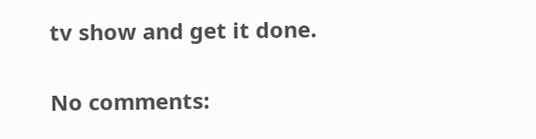tv show and get it done.

No comments: